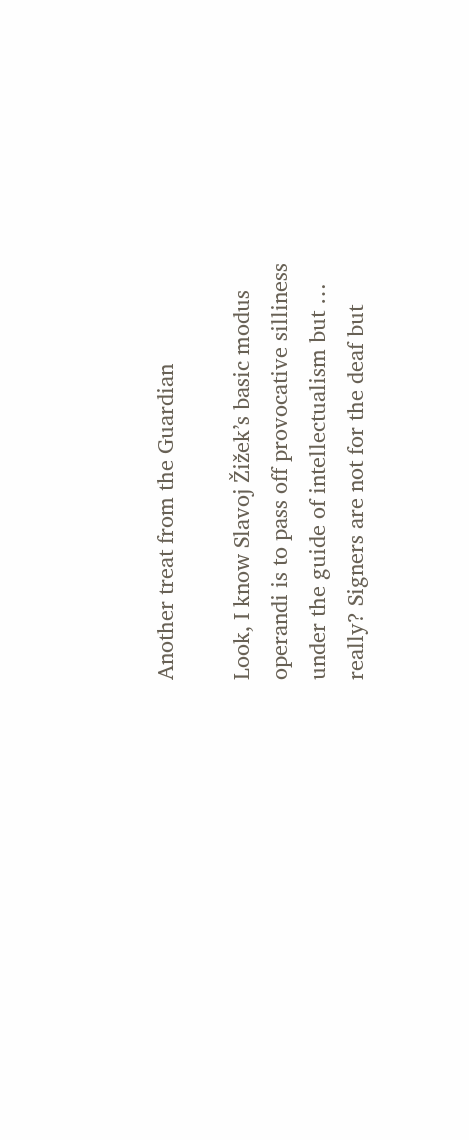Another treat from the Guardian

Look, I know Slavoj Žižek’s basic modus operandi is to pass off provocative silliness under the guide of intellectualism but … really? Signers are not for the deaf but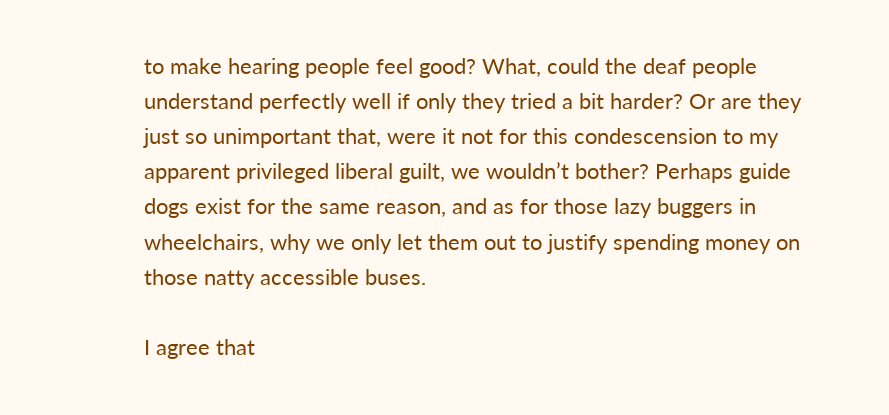to make hearing people feel good? What, could the deaf people understand perfectly well if only they tried a bit harder? Or are they just so unimportant that, were it not for this condescension to my apparent privileged liberal guilt, we wouldn’t bother? Perhaps guide dogs exist for the same reason, and as for those lazy buggers in wheelchairs, why we only let them out to justify spending money on those natty accessible buses.

I agree that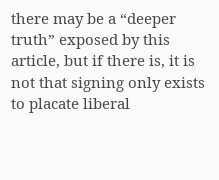there may be a “deeper truth” exposed by this article, but if there is, it is not that signing only exists to placate liberal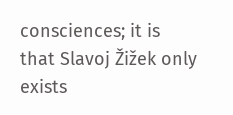consciences; it is that Slavoj Žižek only exists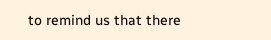to remind us that there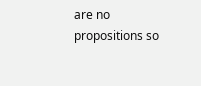are no propositions so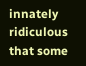innately ridiculous that some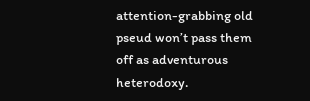attention-grabbing old pseud won’t pass them off as adventurous heterodoxy.